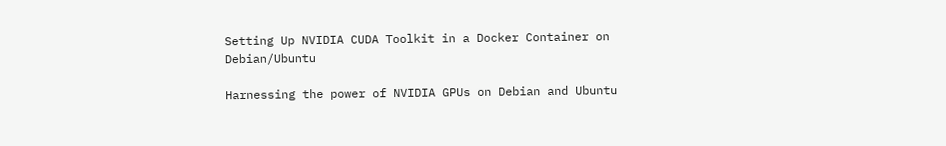Setting Up NVIDIA CUDA Toolkit in a Docker Container on Debian/Ubuntu

Harnessing the power of NVIDIA GPUs on Debian and Ubuntu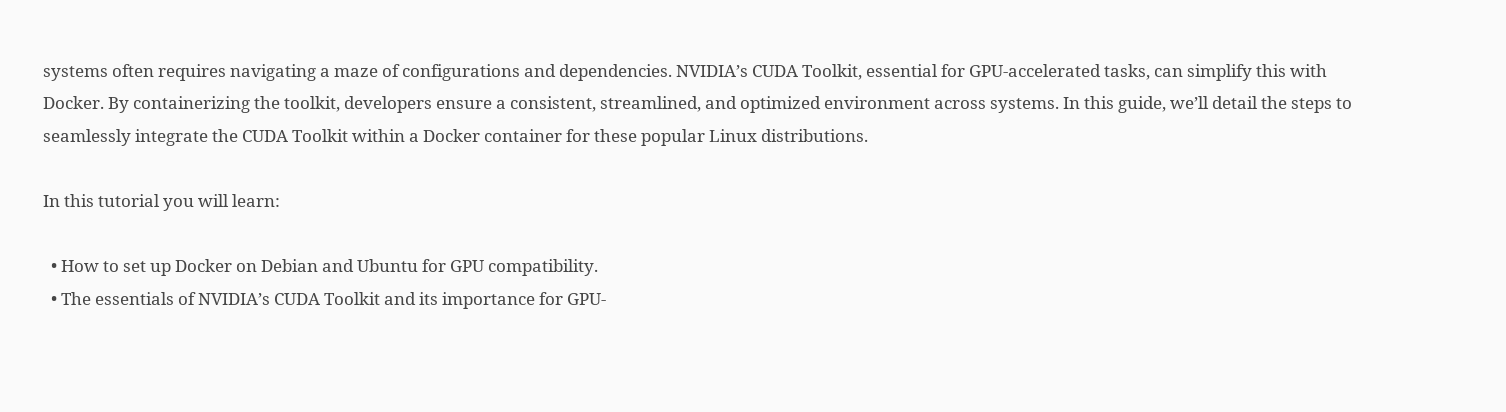systems often requires navigating a maze of configurations and dependencies. NVIDIA’s CUDA Toolkit, essential for GPU-accelerated tasks, can simplify this with Docker. By containerizing the toolkit, developers ensure a consistent, streamlined, and optimized environment across systems. In this guide, we’ll detail the steps to seamlessly integrate the CUDA Toolkit within a Docker container for these popular Linux distributions.

In this tutorial you will learn:

  • How to set up Docker on Debian and Ubuntu for GPU compatibility.
  • The essentials of NVIDIA’s CUDA Toolkit and its importance for GPU-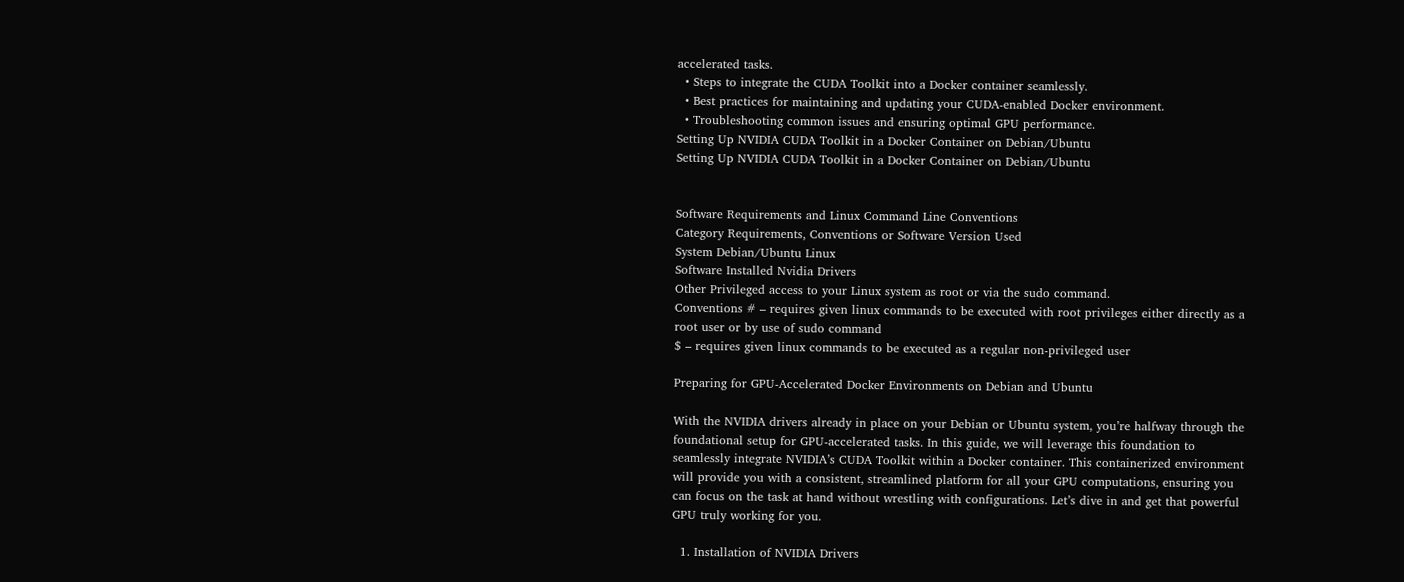accelerated tasks.
  • Steps to integrate the CUDA Toolkit into a Docker container seamlessly.
  • Best practices for maintaining and updating your CUDA-enabled Docker environment.
  • Troubleshooting common issues and ensuring optimal GPU performance.
Setting Up NVIDIA CUDA Toolkit in a Docker Container on Debian/Ubuntu
Setting Up NVIDIA CUDA Toolkit in a Docker Container on Debian/Ubuntu


Software Requirements and Linux Command Line Conventions
Category Requirements, Conventions or Software Version Used
System Debian/Ubuntu Linux
Software Installed Nvidia Drivers
Other Privileged access to your Linux system as root or via the sudo command.
Conventions # – requires given linux commands to be executed with root privileges either directly as a root user or by use of sudo command
$ – requires given linux commands to be executed as a regular non-privileged user

Preparing for GPU-Accelerated Docker Environments on Debian and Ubuntu

With the NVIDIA drivers already in place on your Debian or Ubuntu system, you’re halfway through the foundational setup for GPU-accelerated tasks. In this guide, we will leverage this foundation to seamlessly integrate NVIDIA’s CUDA Toolkit within a Docker container. This containerized environment will provide you with a consistent, streamlined platform for all your GPU computations, ensuring you can focus on the task at hand without wrestling with configurations. Let’s dive in and get that powerful GPU truly working for you.

  1. Installation of NVIDIA Drivers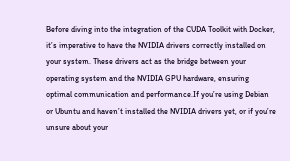Before diving into the integration of the CUDA Toolkit with Docker, it’s imperative to have the NVIDIA drivers correctly installed on your system. These drivers act as the bridge between your operating system and the NVIDIA GPU hardware, ensuring optimal communication and performance.If you’re using Debian or Ubuntu and haven’t installed the NVIDIA drivers yet, or if you’re unsure about your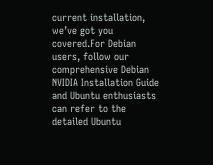current installation, we’ve got you covered.For Debian users, follow our comprehensive Debian NVIDIA Installation Guide and Ubuntu enthusiasts can refer to the detailed Ubuntu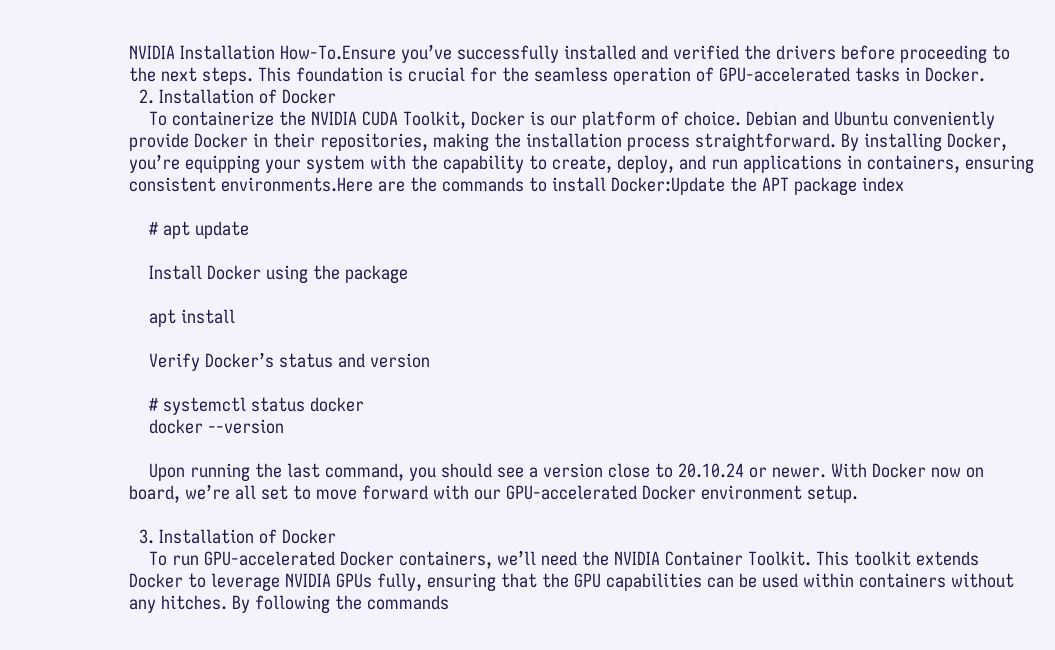NVIDIA Installation How-To.Ensure you’ve successfully installed and verified the drivers before proceeding to the next steps. This foundation is crucial for the seamless operation of GPU-accelerated tasks in Docker.
  2. Installation of Docker
    To containerize the NVIDIA CUDA Toolkit, Docker is our platform of choice. Debian and Ubuntu conveniently provide Docker in their repositories, making the installation process straightforward. By installing Docker, you’re equipping your system with the capability to create, deploy, and run applications in containers, ensuring consistent environments.Here are the commands to install Docker:Update the APT package index

    # apt update

    Install Docker using the package

    apt install

    Verify Docker’s status and version

    # systemctl status docker
    docker --version

    Upon running the last command, you should see a version close to 20.10.24 or newer. With Docker now on board, we’re all set to move forward with our GPU-accelerated Docker environment setup.

  3. Installation of Docker
    To run GPU-accelerated Docker containers, we’ll need the NVIDIA Container Toolkit. This toolkit extends Docker to leverage NVIDIA GPUs fully, ensuring that the GPU capabilities can be used within containers without any hitches. By following the commands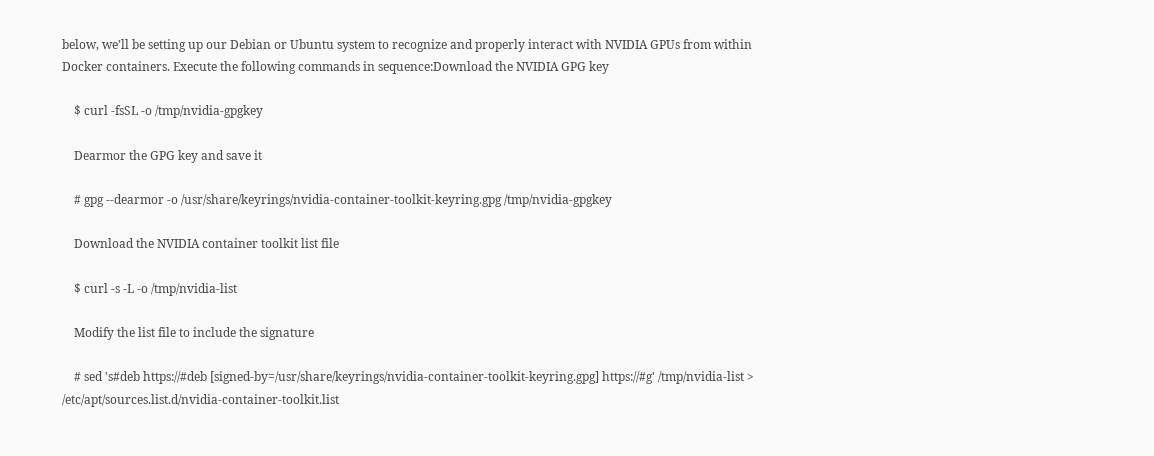below, we’ll be setting up our Debian or Ubuntu system to recognize and properly interact with NVIDIA GPUs from within Docker containers. Execute the following commands in sequence:Download the NVIDIA GPG key

    $ curl -fsSL -o /tmp/nvidia-gpgkey

    Dearmor the GPG key and save it

    # gpg --dearmor -o /usr/share/keyrings/nvidia-container-toolkit-keyring.gpg /tmp/nvidia-gpgkey

    Download the NVIDIA container toolkit list file

    $ curl -s -L -o /tmp/nvidia-list

    Modify the list file to include the signature

    # sed 's#deb https://#deb [signed-by=/usr/share/keyrings/nvidia-container-toolkit-keyring.gpg] https://#g' /tmp/nvidia-list > /etc/apt/sources.list.d/nvidia-container-toolkit.list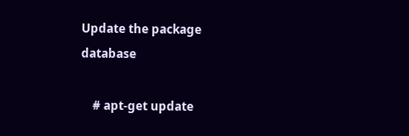Update the package database

    # apt-get update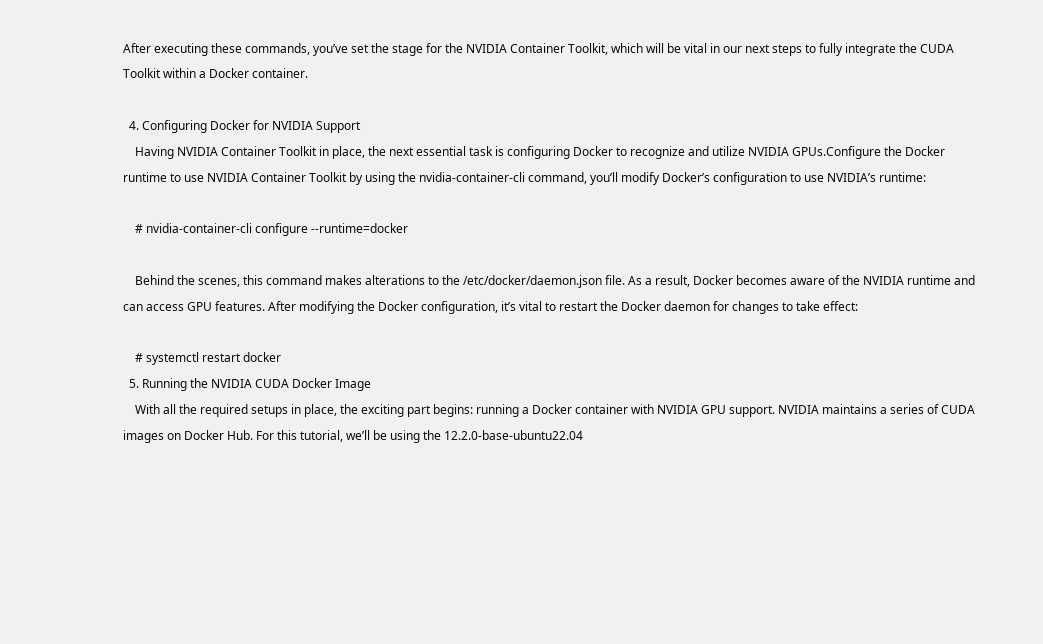After executing these commands, you’ve set the stage for the NVIDIA Container Toolkit, which will be vital in our next steps to fully integrate the CUDA Toolkit within a Docker container.

  4. Configuring Docker for NVIDIA Support
    Having NVIDIA Container Toolkit in place, the next essential task is configuring Docker to recognize and utilize NVIDIA GPUs.Configure the Docker runtime to use NVIDIA Container Toolkit by using the nvidia-container-cli command, you’ll modify Docker’s configuration to use NVIDIA’s runtime:

    # nvidia-container-cli configure --runtime=docker

    Behind the scenes, this command makes alterations to the /etc/docker/daemon.json file. As a result, Docker becomes aware of the NVIDIA runtime and can access GPU features. After modifying the Docker configuration, it’s vital to restart the Docker daemon for changes to take effect:

    # systemctl restart docker
  5. Running the NVIDIA CUDA Docker Image
    With all the required setups in place, the exciting part begins: running a Docker container with NVIDIA GPU support. NVIDIA maintains a series of CUDA images on Docker Hub. For this tutorial, we’ll be using the 12.2.0-base-ubuntu22.04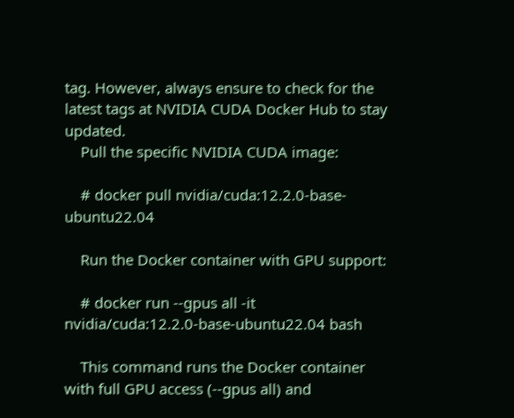tag. However, always ensure to check for the latest tags at NVIDIA CUDA Docker Hub to stay updated.
    Pull the specific NVIDIA CUDA image:

    # docker pull nvidia/cuda:12.2.0-base-ubuntu22.04

    Run the Docker container with GPU support:

    # docker run --gpus all -it nvidia/cuda:12.2.0-base-ubuntu22.04 bash

    This command runs the Docker container with full GPU access (--gpus all) and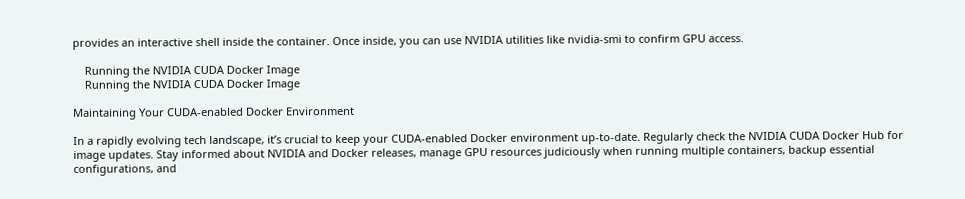provides an interactive shell inside the container. Once inside, you can use NVIDIA utilities like nvidia-smi to confirm GPU access.

    Running the NVIDIA CUDA Docker Image
    Running the NVIDIA CUDA Docker Image

Maintaining Your CUDA-enabled Docker Environment

In a rapidly evolving tech landscape, it’s crucial to keep your CUDA-enabled Docker environment up-to-date. Regularly check the NVIDIA CUDA Docker Hub for image updates. Stay informed about NVIDIA and Docker releases, manage GPU resources judiciously when running multiple containers, backup essential configurations, and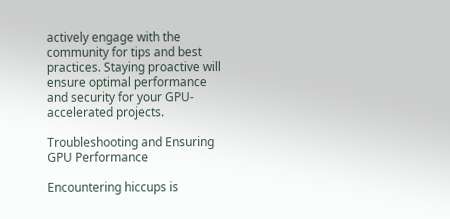actively engage with the community for tips and best practices. Staying proactive will ensure optimal performance and security for your GPU-accelerated projects.

Troubleshooting and Ensuring GPU Performance

Encountering hiccups is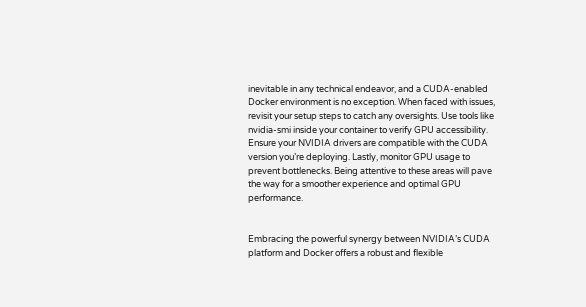inevitable in any technical endeavor, and a CUDA-enabled Docker environment is no exception. When faced with issues, revisit your setup steps to catch any oversights. Use tools like nvidia-smi inside your container to verify GPU accessibility. Ensure your NVIDIA drivers are compatible with the CUDA version you’re deploying. Lastly, monitor GPU usage to prevent bottlenecks. Being attentive to these areas will pave the way for a smoother experience and optimal GPU performance.


Embracing the powerful synergy between NVIDIA’s CUDA platform and Docker offers a robust and flexible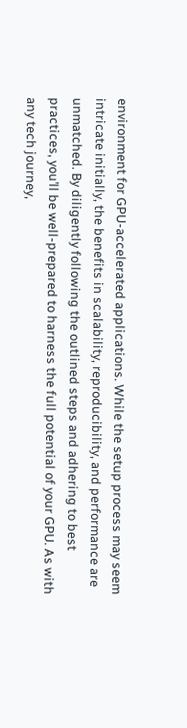environment for GPU-accelerated applications. While the setup process may seem intricate initially, the benefits in scalability, reproducibility, and performance are unmatched. By diligently following the outlined steps and adhering to best practices, you’ll be well-prepared to harness the full potential of your GPU. As with any tech journey,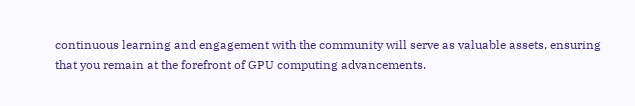continuous learning and engagement with the community will serve as valuable assets, ensuring that you remain at the forefront of GPU computing advancements.